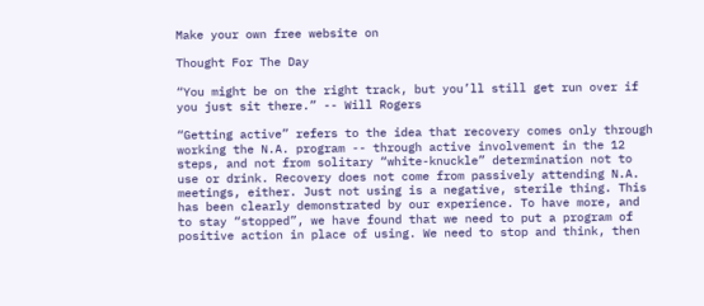Make your own free website on

Thought For The Day

“You might be on the right track, but you’ll still get run over if you just sit there.” -- Will Rogers

“Getting active” refers to the idea that recovery comes only through working the N.A. program -- through active involvement in the 12 steps, and not from solitary “white-knuckle” determination not to use or drink. Recovery does not come from passively attending N.A. meetings, either. Just not using is a negative, sterile thing. This has been clearly demonstrated by our experience. To have more, and to stay “stopped”, we have found that we need to put a program of positive action in place of using. We need to stop and think, then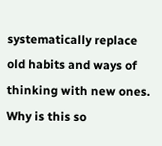systematically replace old habits and ways of thinking with new ones. Why is this so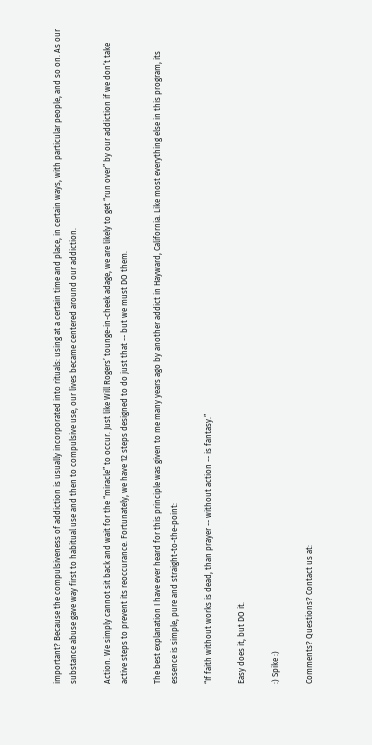important? Because the compulsiveness of addiction is usually incorporated into rituals: using at a certain time and place, in certain ways, with particular people, and so on. As our substance abuse gave way first to habitual use and then to compulsive use, our lives became centered around our addiction.

Action. We simply cannot sit back and wait for the “miracle” to occur. Just like Will Rogers’ tounge-in-cheek adage, we are likely to get “run over” by our addiction if we don’t take active steps to prevent its reoccurance. Fortunately, we have 12 steps designed to do just that -- but we must DO them.

The best explanation I have ever heard for this principle was given to me many years ago by another addict in Hayward, California. Like most everything else in this program, its essence is simple, pure and straight-to-the-point:

“If faith without works is dead, than prayer -- without action -- is fantasy.”

Easy does it, but DO it.

:) Spike :)

Comments? Questions? Contact us at: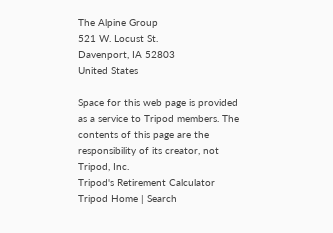The Alpine Group
521 W. Locust St.
Davenport, IA 52803
United States

Space for this web page is provided as a service to Tripod members. The contents of this page are the responsibility of its creator, not Tripod, Inc.
Tripod's Retirement Calculator
Tripod Home | Search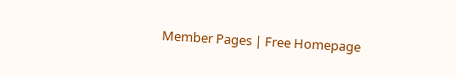Member Pages | Free Homepage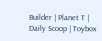Builder | Planet T | Daily Scoop | Toybox